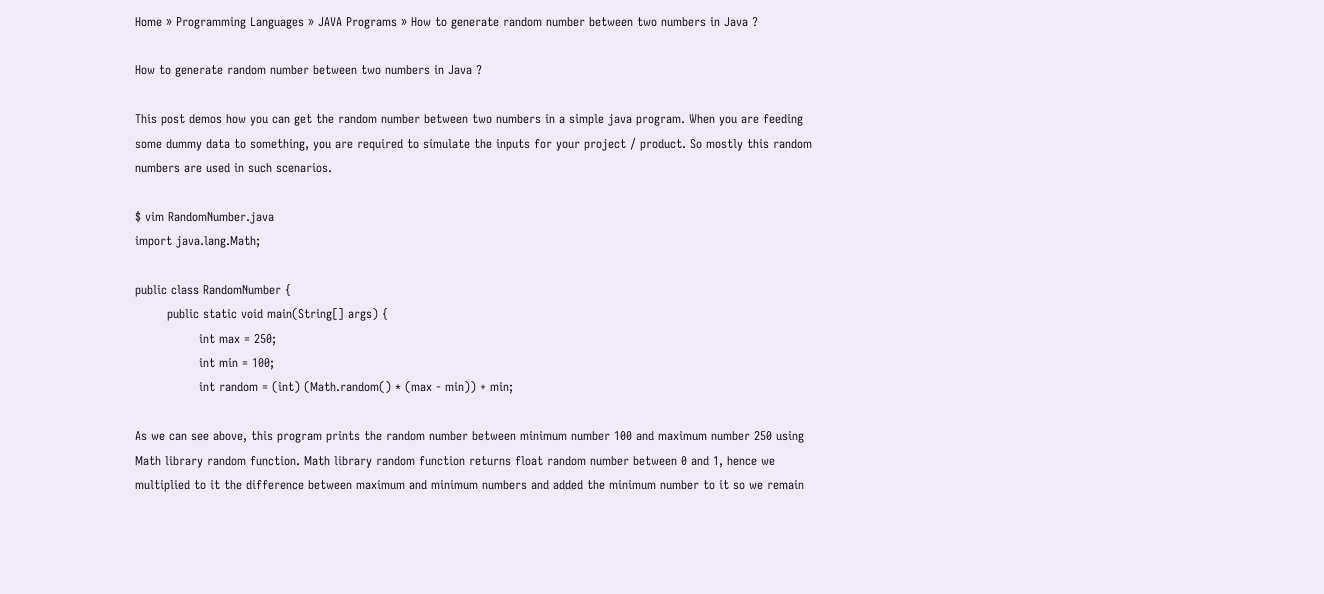Home » Programming Languages » JAVA Programs » How to generate random number between two numbers in Java ?

How to generate random number between two numbers in Java ?

This post demos how you can get the random number between two numbers in a simple java program. When you are feeding some dummy data to something, you are required to simulate the inputs for your project / product. So mostly this random numbers are used in such scenarios.

$ vim RandomNumber.java
import java.lang.Math;

public class RandomNumber {
        public static void main(String[] args) {
                int max = 250;
                int min = 100;
                int random = (int) (Math.random() * (max - min)) + min;

As we can see above, this program prints the random number between minimum number 100 and maximum number 250 using Math library random function. Math library random function returns float random number between 0 and 1, hence we multiplied to it the difference between maximum and minimum numbers and added the minimum number to it so we remain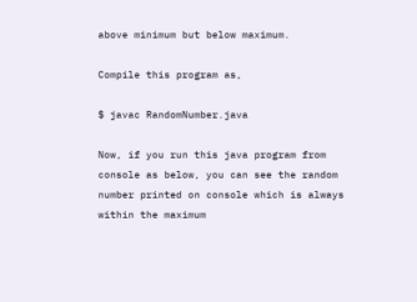above minimum but below maximum.

Compile this program as,

$ javac RandomNumber.java

Now, if you run this java program from console as below, you can see the random number printed on console which is always within the maximum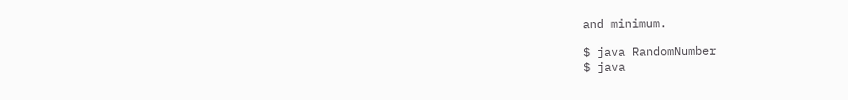and minimum.

$ java RandomNumber
$ java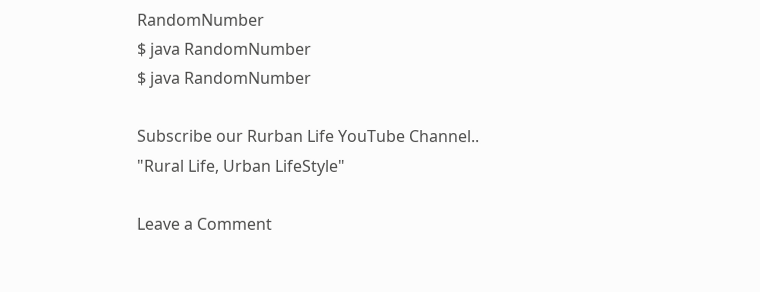RandomNumber
$ java RandomNumber
$ java RandomNumber

Subscribe our Rurban Life YouTube Channel.. "Rural Life, Urban LifeStyle"

Leave a Comment